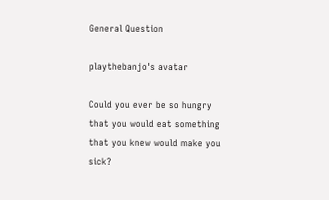General Question

playthebanjo's avatar

Could you ever be so hungry that you would eat something that you knew would make you sick?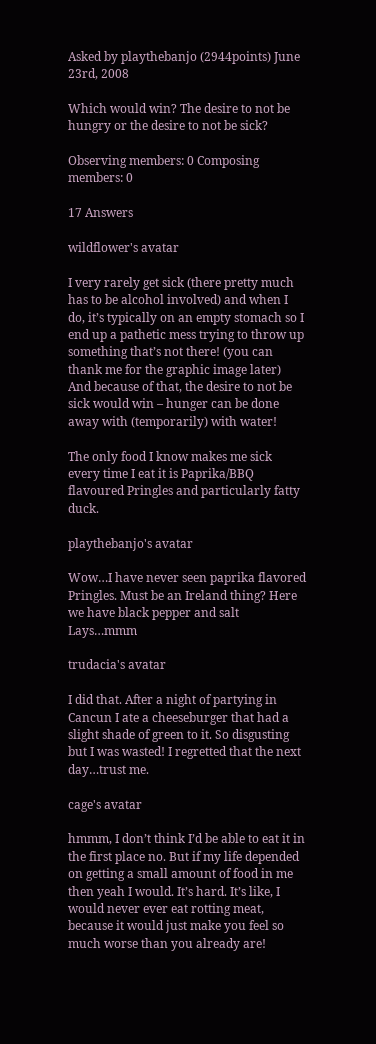Asked by playthebanjo (2944points) June 23rd, 2008

Which would win? The desire to not be hungry or the desire to not be sick?

Observing members: 0 Composing members: 0

17 Answers

wildflower's avatar

I very rarely get sick (there pretty much has to be alcohol involved) and when I do, it’s typically on an empty stomach so I end up a pathetic mess trying to throw up something that’s not there! (you can thank me for the graphic image later) And because of that, the desire to not be sick would win – hunger can be done away with (temporarily) with water!

The only food I know makes me sick every time I eat it is Paprika/BBQ flavoured Pringles and particularly fatty duck.

playthebanjo's avatar

Wow…I have never seen paprika flavored Pringles. Must be an Ireland thing? Here we have black pepper and salt Lays…mmm

trudacia's avatar

I did that. After a night of partying in Cancun I ate a cheeseburger that had a slight shade of green to it. So disgusting but I was wasted! I regretted that the next day…trust me.

cage's avatar

hmmm, I don’t think I’d be able to eat it in the first place no. But if my life depended on getting a small amount of food in me then yeah I would. It’s hard. It’s like, I would never ever eat rotting meat, because it would just make you feel so much worse than you already are!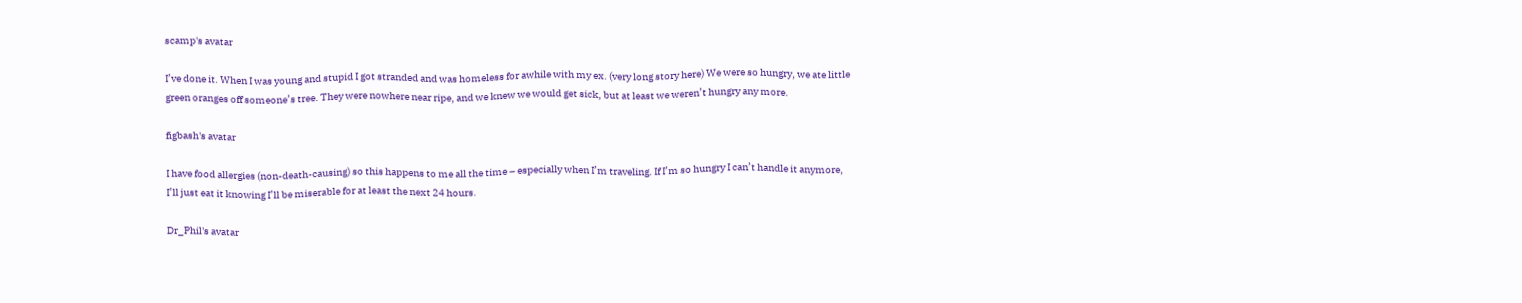scamp's avatar

I’ve done it. When I was young and stupid I got stranded and was homeless for awhile with my ex. (very long story here) We were so hungry, we ate little green oranges off someone’s tree. They were nowhere near ripe, and we knew we would get sick, but at least we weren’t hungry any more.

figbash's avatar

I have food allergies (non-death-causing) so this happens to me all the time – especially when I’m traveling. If I’m so hungry I can’t handle it anymore, I’ll just eat it knowing I’ll be miserable for at least the next 24 hours.

Dr_Phil's avatar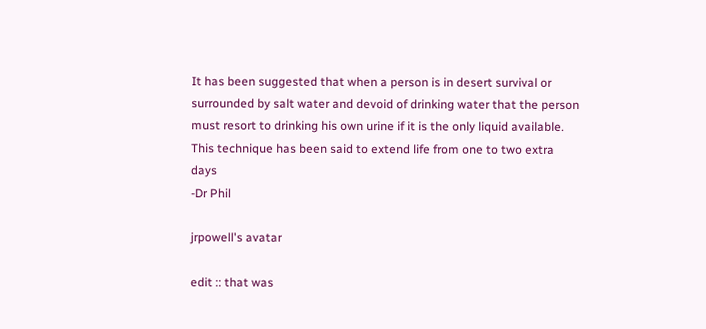It has been suggested that when a person is in desert survival or surrounded by salt water and devoid of drinking water that the person must resort to drinking his own urine if it is the only liquid available. This technique has been said to extend life from one to two extra days
-Dr Phil

jrpowell's avatar

edit :: that was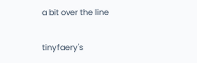a bit over the line

tinyfaery's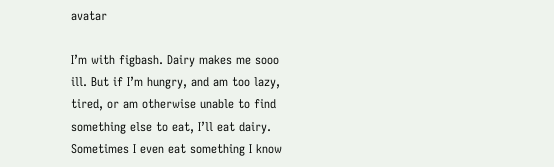avatar

I’m with figbash. Dairy makes me sooo ill. But if I’m hungry, and am too lazy, tired, or am otherwise unable to find something else to eat, I’ll eat dairy. Sometimes I even eat something I know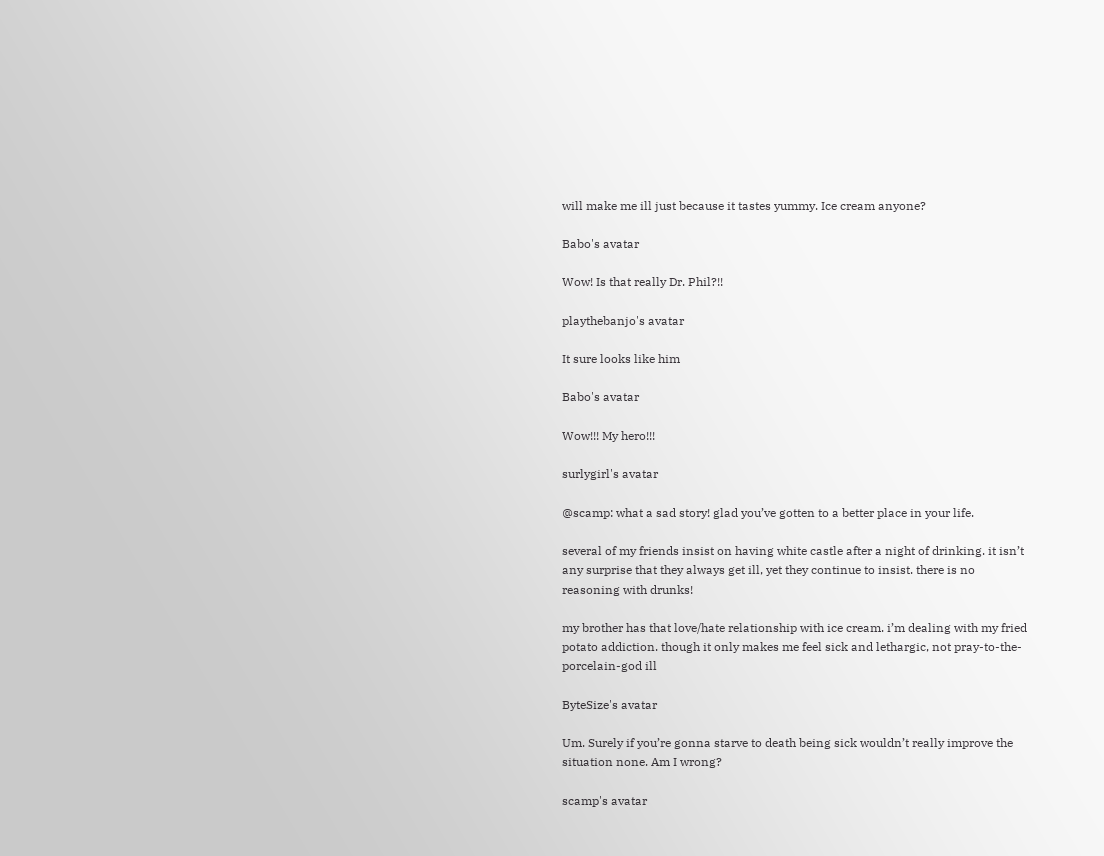will make me ill just because it tastes yummy. Ice cream anyone?

Babo's avatar

Wow! Is that really Dr. Phil?!!

playthebanjo's avatar

It sure looks like him

Babo's avatar

Wow!!! My hero!!!

surlygirl's avatar

@scamp: what a sad story! glad you’ve gotten to a better place in your life.

several of my friends insist on having white castle after a night of drinking. it isn’t any surprise that they always get ill, yet they continue to insist. there is no reasoning with drunks!

my brother has that love/hate relationship with ice cream. i’m dealing with my fried potato addiction. though it only makes me feel sick and lethargic, not pray-to-the-porcelain-god ill

ByteSize's avatar

Um. Surely if you’re gonna starve to death being sick wouldn’t really improve the situation none. Am I wrong?

scamp's avatar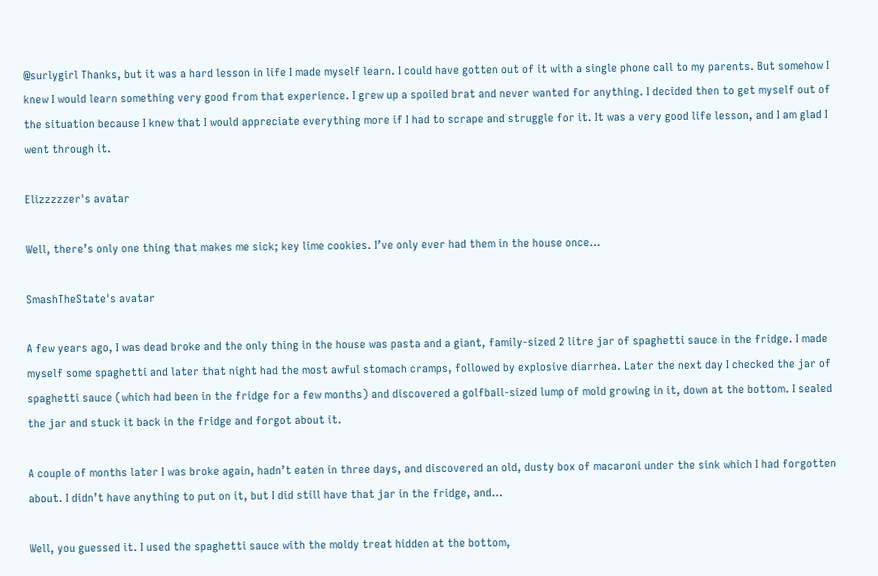@surlygirl Thanks, but it was a hard lesson in life I made myself learn. I could have gotten out of it with a single phone call to my parents. But somehow I knew I would learn something very good from that experience. I grew up a spoiled brat and never wanted for anything. I decided then to get myself out of the situation because I knew that I would appreciate everything more if I had to scrape and struggle for it. It was a very good life lesson, and I am glad I went through it.

Elizzzzzer's avatar

Well, there’s only one thing that makes me sick; key lime cookies. I’ve only ever had them in the house once…

SmashTheState's avatar

A few years ago, I was dead broke and the only thing in the house was pasta and a giant, family-sized 2 litre jar of spaghetti sauce in the fridge. I made myself some spaghetti and later that night had the most awful stomach cramps, followed by explosive diarrhea. Later the next day I checked the jar of spaghetti sauce (which had been in the fridge for a few months) and discovered a golfball-sized lump of mold growing in it, down at the bottom. I sealed the jar and stuck it back in the fridge and forgot about it.

A couple of months later I was broke again, hadn’t eaten in three days, and discovered an old, dusty box of macaroni under the sink which I had forgotten about. I didn’t have anything to put on it, but I did still have that jar in the fridge, and…

Well, you guessed it. I used the spaghetti sauce with the moldy treat hidden at the bottom,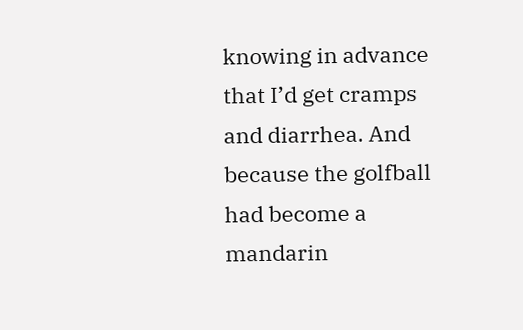knowing in advance that I’d get cramps and diarrhea. And because the golfball had become a mandarin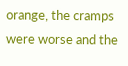orange, the cramps were worse and the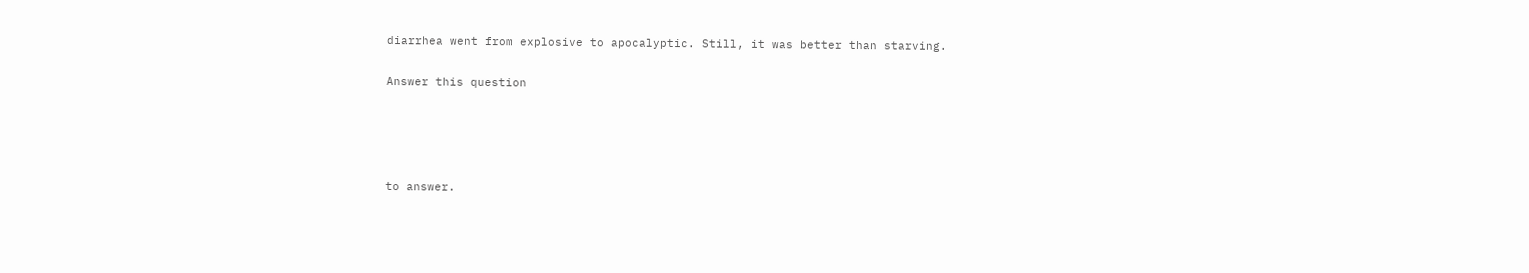diarrhea went from explosive to apocalyptic. Still, it was better than starving.

Answer this question




to answer.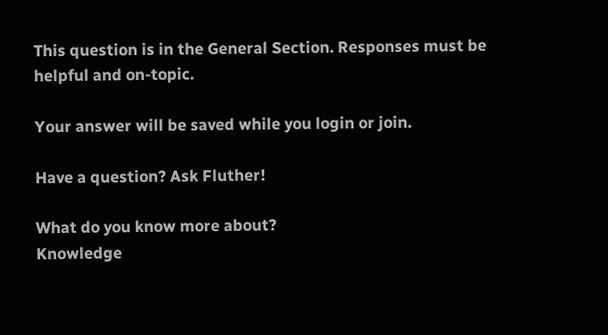This question is in the General Section. Responses must be helpful and on-topic.

Your answer will be saved while you login or join.

Have a question? Ask Fluther!

What do you know more about?
Knowledge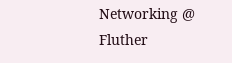Networking @ Fluther